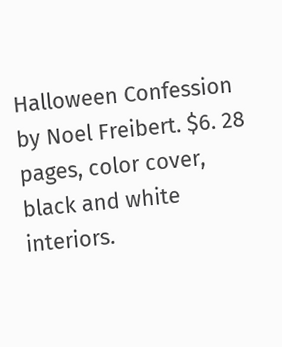Halloween Confession by Noel Freibert. $6. 28 pages, color cover, black and white interiors.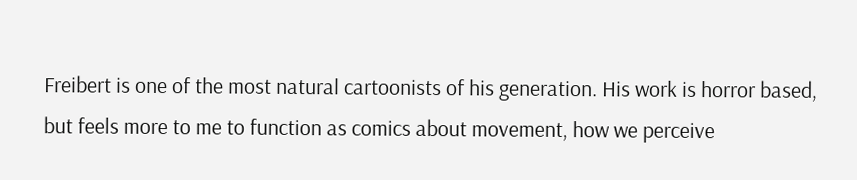Freibert is one of the most natural cartoonists of his generation. His work is horror based, but feels more to me to function as comics about movement, how we perceive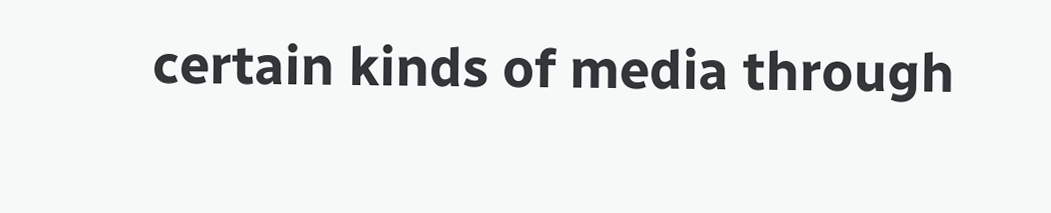certain kinds of media through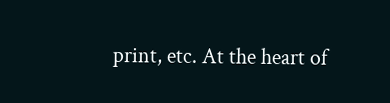print, etc. At the heart of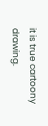it is true cartoony drawing.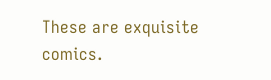These are exquisite comics.